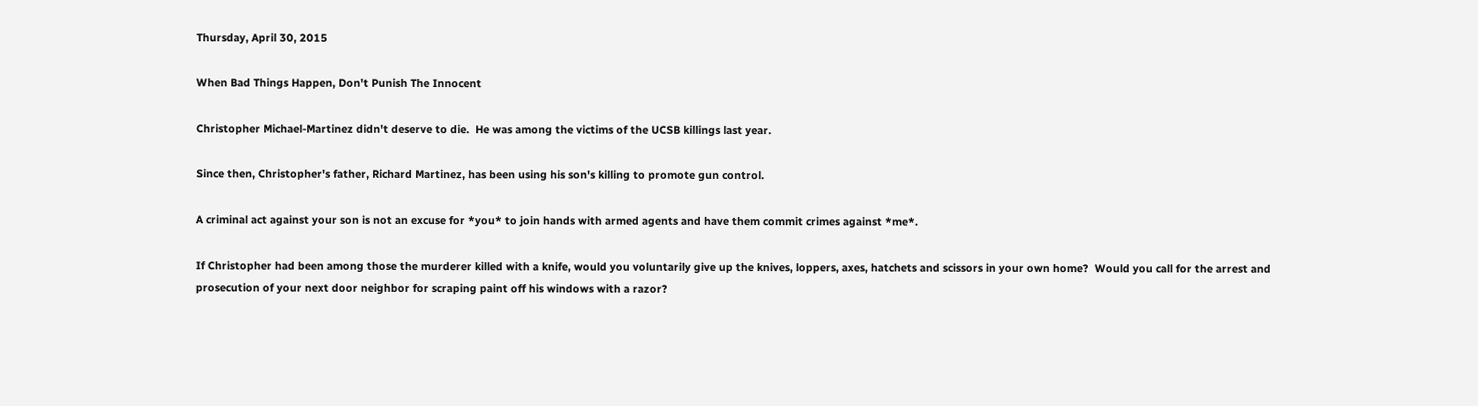Thursday, April 30, 2015

When Bad Things Happen, Don't Punish The Innocent

Christopher Michael-Martinez didn't deserve to die.  He was among the victims of the UCSB killings last year.

Since then, Christopher's father, Richard Martinez, has been using his son's killing to promote gun control.

A criminal act against your son is not an excuse for *you* to join hands with armed agents and have them commit crimes against *me*.

If Christopher had been among those the murderer killed with a knife, would you voluntarily give up the knives, loppers, axes, hatchets and scissors in your own home?  Would you call for the arrest and prosecution of your next door neighbor for scraping paint off his windows with a razor?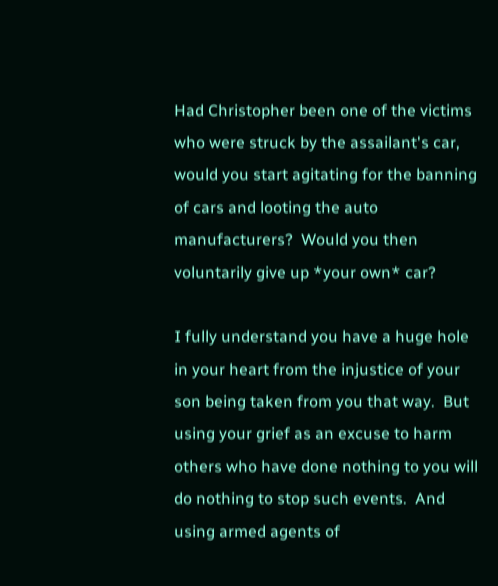Had Christopher been one of the victims who were struck by the assailant's car, would you start agitating for the banning of cars and looting the auto manufacturers?  Would you then voluntarily give up *your own* car?

I fully understand you have a huge hole in your heart from the injustice of your son being taken from you that way.  But using your grief as an excuse to harm others who have done nothing to you will do nothing to stop such events.  And using armed agents of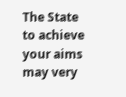The State to achieve your aims may very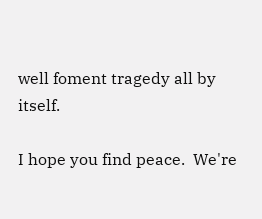well foment tragedy all by itself.

I hope you find peace.  We're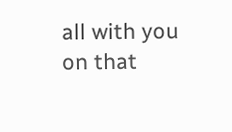all with you on that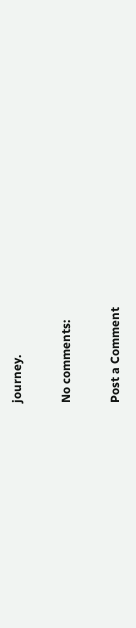journey.

No comments:

Post a Comment